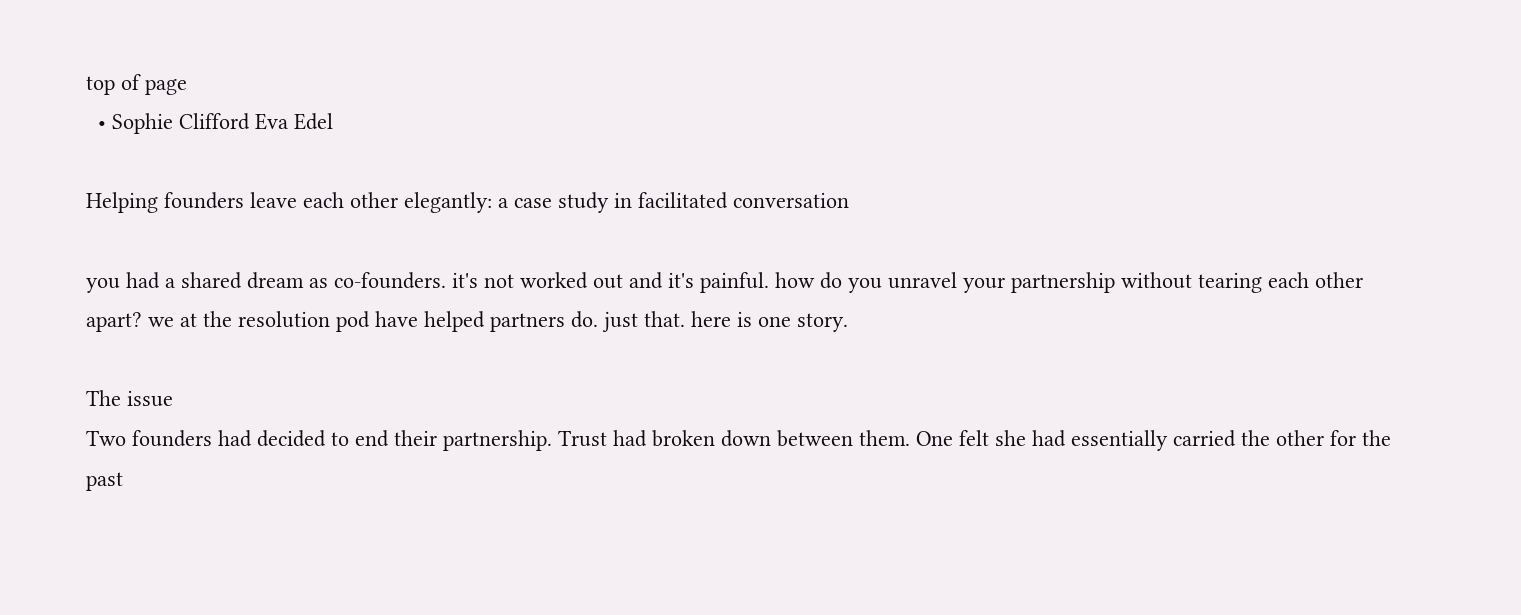top of page
  • Sophie Clifford Eva Edel

Helping founders leave each other elegantly: a case study in facilitated conversation

you had a shared dream as co-founders. it's not worked out and it's painful. how do you unravel your partnership without tearing each other apart? we at the resolution pod have helped partners do. just that. here is one story.

The issue
Two founders had decided to end their partnership. Trust had broken down between them. One felt she had essentially carried the other for the past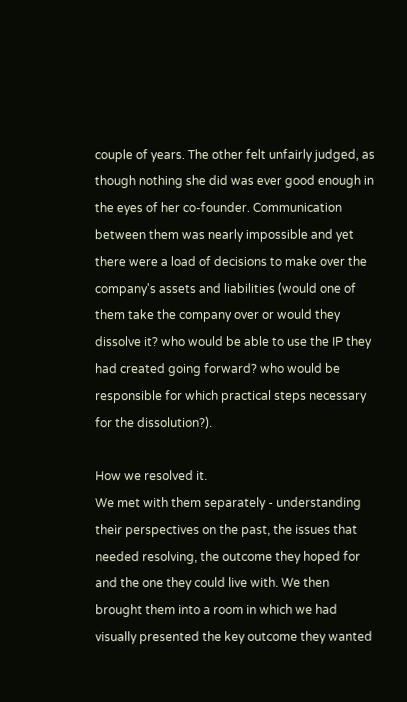couple of years. The other felt unfairly judged, as though nothing she did was ever good enough in the eyes of her co-founder. Communication between them was nearly impossible and yet there were a load of decisions to make over the company's assets and liabilities (would one of them take the company over or would they dissolve it? who would be able to use the IP they had created going forward? who would be responsible for which practical steps necessary for the dissolution?).

How we resolved it.
We met with them separately - understanding their perspectives on the past, the issues that needed resolving, the outcome they hoped for and the one they could live with. We then brought them into a room in which we had visually presented the key outcome they wanted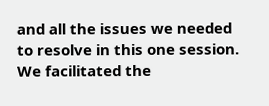and all the issues we needed to resolve in this one session. We facilitated the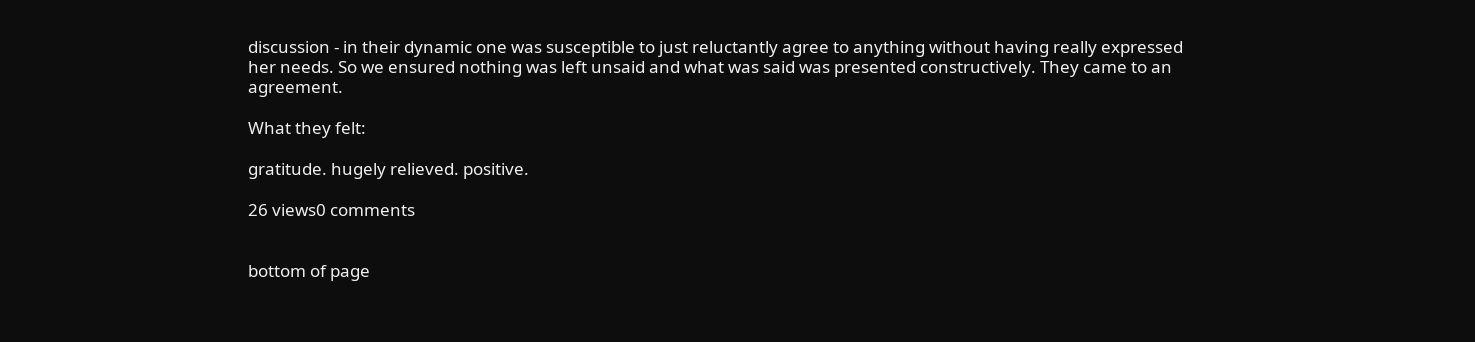discussion - in their dynamic one was susceptible to just reluctantly agree to anything without having really expressed her needs. So we ensured nothing was left unsaid and what was said was presented constructively. They came to an agreement.

What they felt:

gratitude. hugely relieved. positive.

26 views0 comments


bottom of page